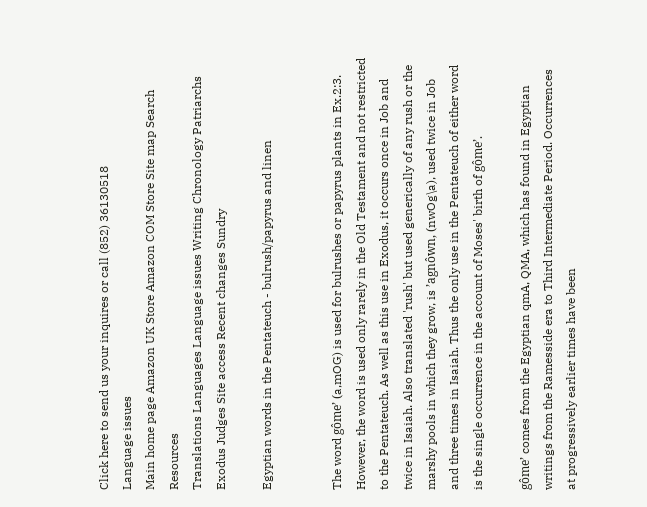Click here to send us your inquires or call (852) 36130518
Language issues
Main home page Amazon UK Store Amazon COM Store Site map Search Resources
Translations Languages Language issues Writing Chronology Patriarchs Exodus Judges Site access Recent changes Sundry

Egyptian words in the Pentateuch - bulrush/papyrus and linen


The word gôme’ (a,mOG) is used for bulrushes or papyrus plants in Ex.2:3. However, the word is used only rarely in the Old Testament and not restricted to the Pentateuch. As well as this use in Exodus, it occurs once in Job and twice in Isaiah. Also translated 'rush' but used generically of any rush or the marshy pools in which they grow, is ’agnôwn, (nwOg\a), used twice in Job and three times in Isaiah. Thus the only use in the Pentateuch of either word is the single occurrence in the account of Moses' birth of gôme’.

gôme’ comes from the Egyptian qmA, QMA, which has found in Egyptian writings from the Ramesside era to Third Intermediate Period. Occurrences at progressively earlier times have been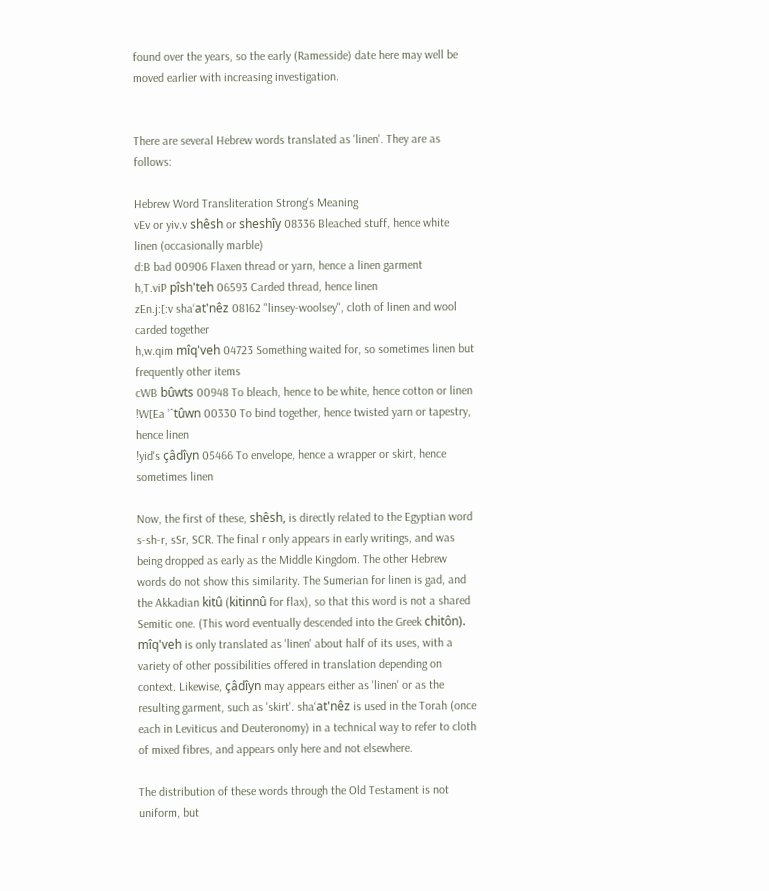found over the years, so the early (Ramesside) date here may well be moved earlier with increasing investigation.


There are several Hebrew words translated as 'linen'. They are as follows:

Hebrew Word Transliteration Strong's Meaning
vEv or yiv.v shêsh or sheshîy 08336 Bleached stuff, hence white linen (occasionally marble)
d:B bad 00906 Flaxen thread or yarn, hence a linen garment
h,T.viP pîsh'teh 06593 Carded thread, hence linen
zEn.j:[:v sha‘at'nêz 08162 "linsey-woolsey", cloth of linen and wool carded together
h,w.qim mîq'veh 04723 Something waited for, so sometimes linen but frequently other items
cWB bûwts 00948 To bleach, hence to be white, hence cotton or linen
!W[Ea ’ˆtûwn 00330 To bind together, hence twisted yarn or tapestry, hence linen
!yid's çâdîyn 05466 To envelope, hence a wrapper or skirt, hence sometimes linen

Now, the first of these, shêsh, is directly related to the Egyptian word s-sh-r, sSr, SCR. The final r only appears in early writings, and was being dropped as early as the Middle Kingdom. The other Hebrew words do not show this similarity. The Sumerian for linen is gad, and the Akkadian kitû (kitinnû for flax), so that this word is not a shared Semitic one. (This word eventually descended into the Greek chitôn). mîq'veh is only translated as 'linen' about half of its uses, with a variety of other possibilities offered in translation depending on context. Likewise, çâdîyn may appears either as 'linen' or as the resulting garment, such as 'skirt'. sha‘at'nêz is used in the Torah (once each in Leviticus and Deuteronomy) in a technical way to refer to cloth of mixed fibres, and appears only here and not elsewhere.

The distribution of these words through the Old Testament is not uniform, but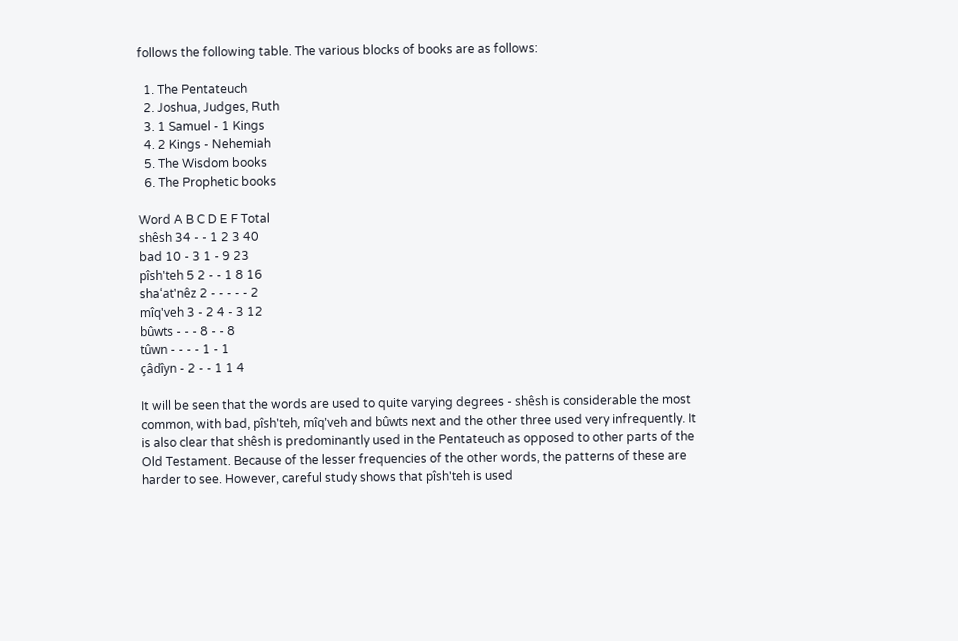follows the following table. The various blocks of books are as follows:

  1. The Pentateuch
  2. Joshua, Judges, Ruth
  3. 1 Samuel - 1 Kings
  4. 2 Kings - Nehemiah
  5. The Wisdom books
  6. The Prophetic books

Word A B C D E F Total
shêsh 34 - - 1 2 3 40
bad 10 - 3 1 - 9 23
pîsh'teh 5 2 - - 1 8 16
sha‘at'nêz 2 - - - - - 2
mîq'veh 3 - 2 4 - 3 12
bûwts - - - 8 - - 8
tûwn - - - - 1 - 1
çâdîyn - 2 - - 1 1 4

It will be seen that the words are used to quite varying degrees - shêsh is considerable the most common, with bad, pîsh'teh, mîq'veh and bûwts next and the other three used very infrequently. It is also clear that shêsh is predominantly used in the Pentateuch as opposed to other parts of the Old Testament. Because of the lesser frequencies of the other words, the patterns of these are harder to see. However, careful study shows that pîsh'teh is used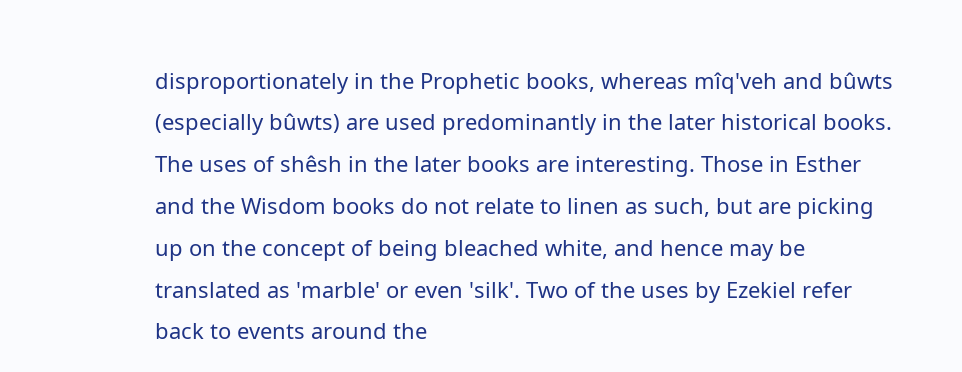disproportionately in the Prophetic books, whereas mîq'veh and bûwts (especially bûwts) are used predominantly in the later historical books. The uses of shêsh in the later books are interesting. Those in Esther and the Wisdom books do not relate to linen as such, but are picking up on the concept of being bleached white, and hence may be translated as 'marble' or even 'silk'. Two of the uses by Ezekiel refer back to events around the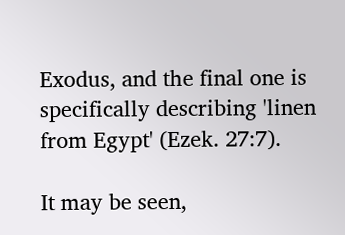Exodus, and the final one is specifically describing 'linen from Egypt' (Ezek. 27:7).

It may be seen,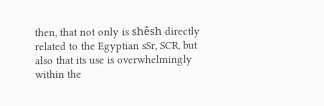then, that not only is shêsh directly related to the Egyptian sSr, SCR, but also that its use is overwhelmingly within the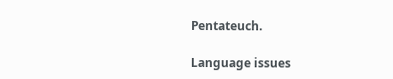Pentateuch.

Language issues